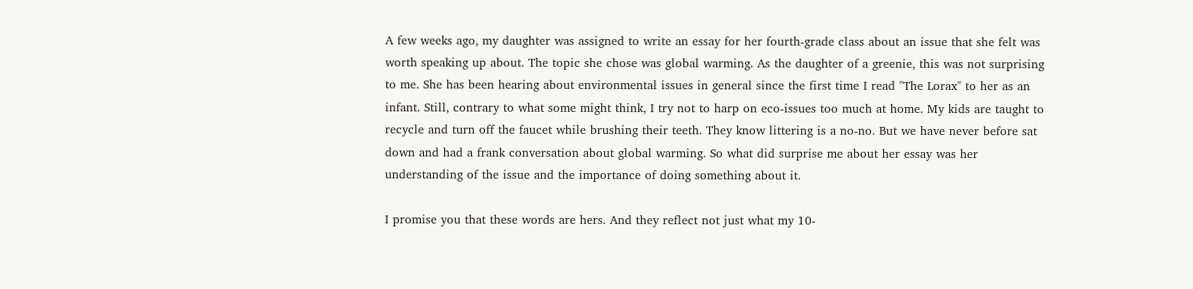A few weeks ago, my daughter was assigned to write an essay for her fourth-grade class about an issue that she felt was worth speaking up about. The topic she chose was global warming. As the daughter of a greenie, this was not surprising to me. She has been hearing about environmental issues in general since the first time I read "The Lorax" to her as an infant. Still, contrary to what some might think, I try not to harp on eco-issues too much at home. My kids are taught to recycle and turn off the faucet while brushing their teeth. They know littering is a no-no. But we have never before sat down and had a frank conversation about global warming. So what did surprise me about her essay was her understanding of the issue and the importance of doing something about it.

I promise you that these words are hers. And they reflect not just what my 10-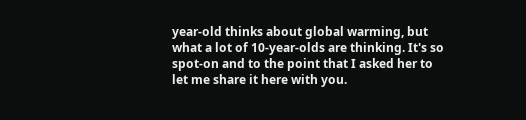year-old thinks about global warming, but what a lot of 10-year-olds are thinking. It's so spot-on and to the point that I asked her to let me share it here with you.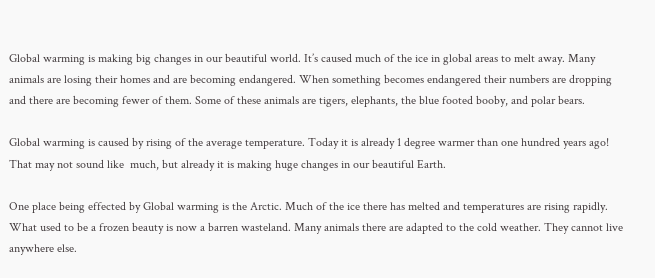Global warming is making big changes in our beautiful world. It’s caused much of the ice in global areas to melt away. Many animals are losing their homes and are becoming endangered. When something becomes endangered their numbers are dropping and there are becoming fewer of them. Some of these animals are tigers, elephants, the blue footed booby, and polar bears.

Global warming is caused by rising of the average temperature. Today it is already 1 degree warmer than one hundred years ago! That may not sound like  much, but already it is making huge changes in our beautiful Earth.

One place being effected by Global warming is the Arctic. Much of the ice there has melted and temperatures are rising rapidly. What used to be a frozen beauty is now a barren wasteland. Many animals there are adapted to the cold weather. They cannot live anywhere else.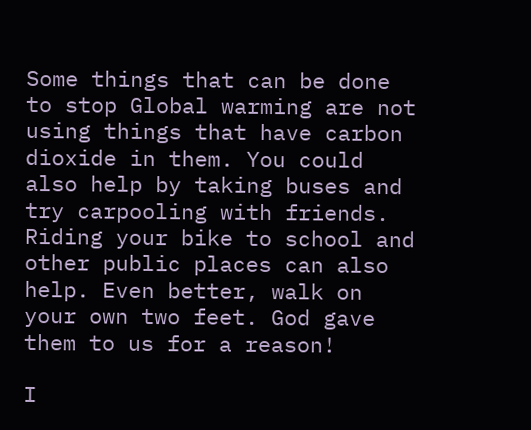Some things that can be done to stop Global warming are not using things that have carbon dioxide in them. You could also help by taking buses and try carpooling with friends. Riding your bike to school and other public places can also help. Even better, walk on your own two feet. God gave them to us for a reason!

I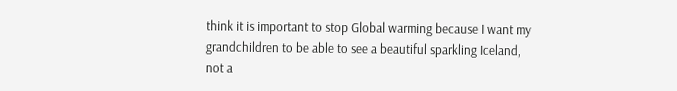think it is important to stop Global warming because I want my grandchildren to be able to see a beautiful sparkling Iceland, not a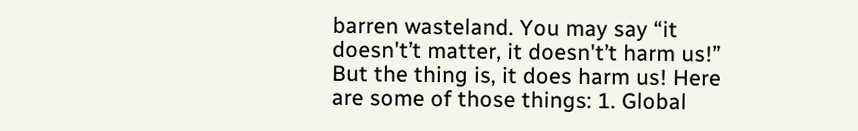barren wasteland. You may say “it doesn't’t matter, it doesn't’t harm us!”  But the thing is, it does harm us! Here are some of those things: 1. Global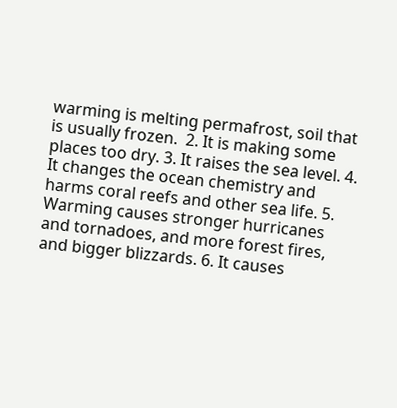warming is melting permafrost, soil that is usually frozen.  2. It is making some places too dry. 3. It raises the sea level. 4. It changes the ocean chemistry and harms coral reefs and other sea life. 5. Warming causes stronger hurricanes and tornadoes, and more forest fires, and bigger blizzards. 6. It causes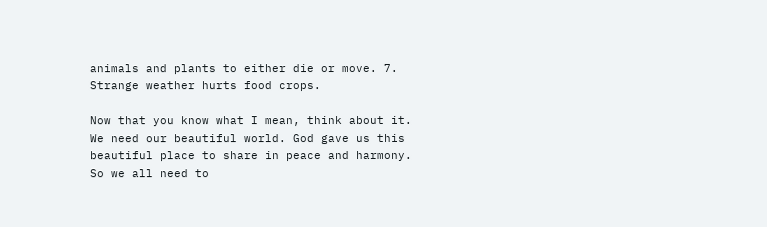animals and plants to either die or move. 7. Strange weather hurts food crops.

Now that you know what I mean, think about it. We need our beautiful world. God gave us this beautiful place to share in peace and harmony. So we all need to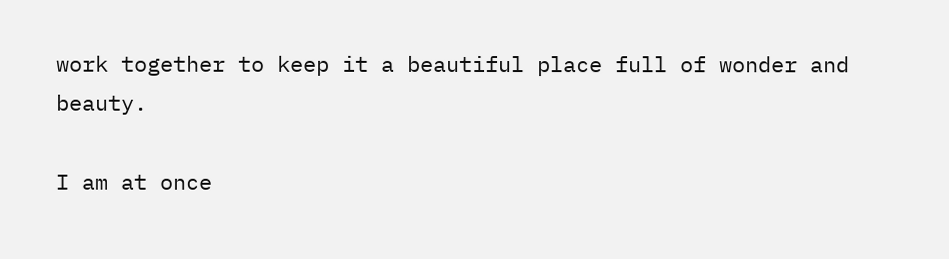work together to keep it a beautiful place full of wonder and beauty.

I am at once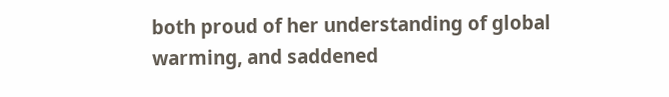both proud of her understanding of global warming, and saddened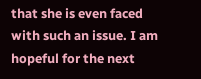that she is even faced with such an issue. I am hopeful for the next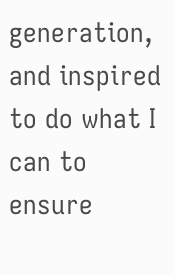generation, and inspired to do what I can to ensure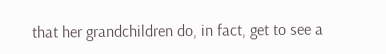that her grandchildren do, in fact, get to see a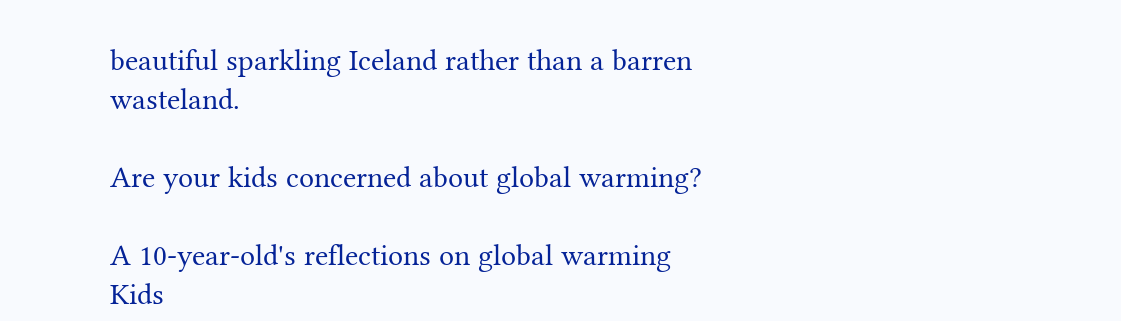beautiful sparkling Iceland rather than a barren wasteland.

Are your kids concerned about global warming?

A 10-year-old's reflections on global warming
Kids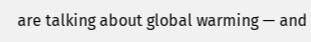are talking about global warming — and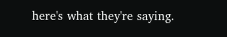here's what they're saying.